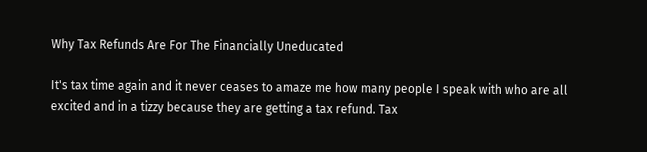Why Tax Refunds Are For The Financially Uneducated

It's tax time again and it never ceases to amaze me how many people I speak with who are all excited and in a tizzy because they are getting a tax refund. Tax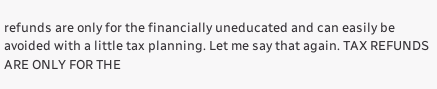refunds are only for the financially uneducated and can easily be avoided with a little tax planning. Let me say that again. TAX REFUNDS ARE ONLY FOR THE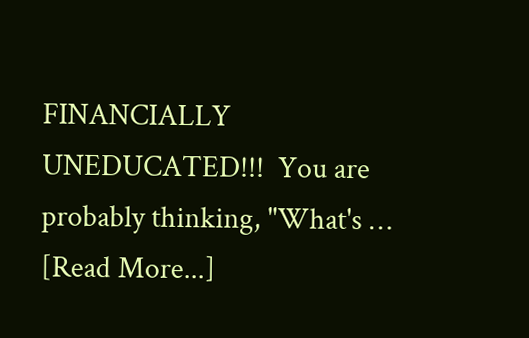FINANCIALLY UNEDUCATED!!!  You are probably thinking, "What's … [Read More...]